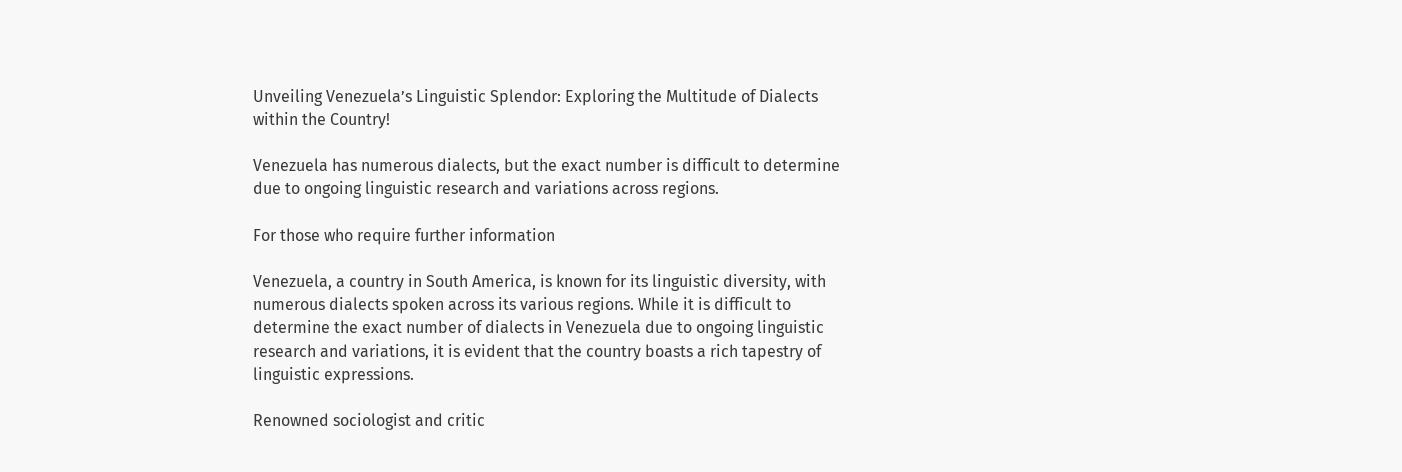Unveiling Venezuela’s Linguistic Splendor: Exploring the Multitude of Dialects within the Country!

Venezuela has numerous dialects, but the exact number is difficult to determine due to ongoing linguistic research and variations across regions.

For those who require further information

Venezuela, a country in South America, is known for its linguistic diversity, with numerous dialects spoken across its various regions. While it is difficult to determine the exact number of dialects in Venezuela due to ongoing linguistic research and variations, it is evident that the country boasts a rich tapestry of linguistic expressions.

Renowned sociologist and critic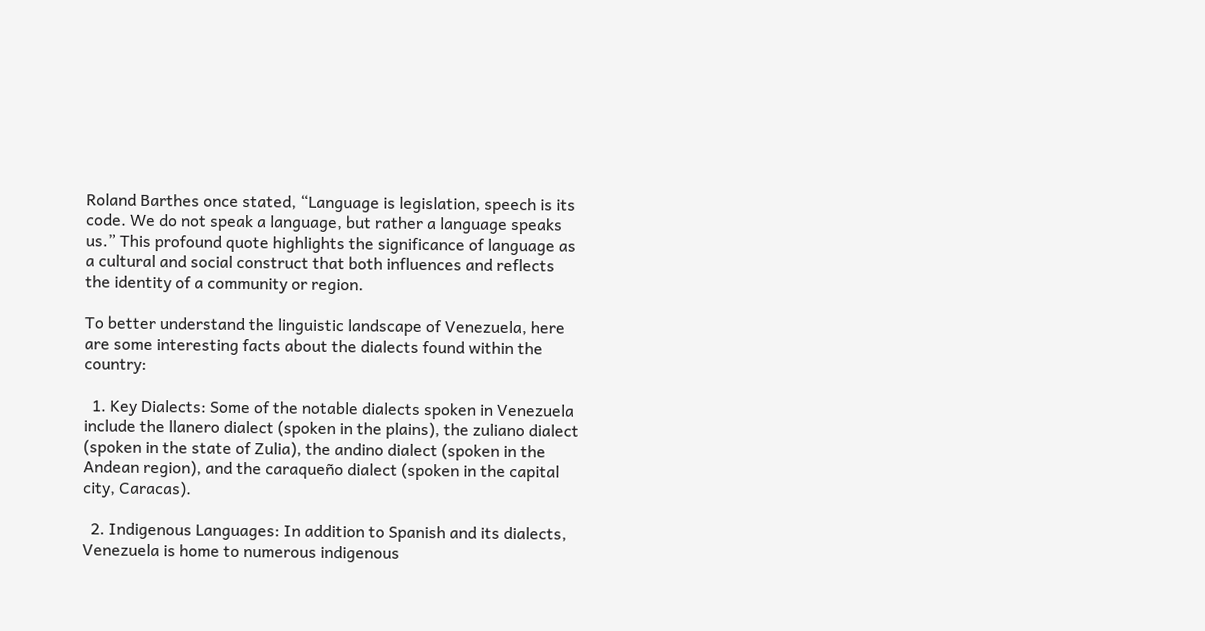Roland Barthes once stated, “Language is legislation, speech is its code. We do not speak a language, but rather a language speaks us.” This profound quote highlights the significance of language as a cultural and social construct that both influences and reflects the identity of a community or region.

To better understand the linguistic landscape of Venezuela, here are some interesting facts about the dialects found within the country:

  1. Key Dialects: Some of the notable dialects spoken in Venezuela include the llanero dialect (spoken in the plains), the zuliano dialect (spoken in the state of Zulia), the andino dialect (spoken in the Andean region), and the caraqueño dialect (spoken in the capital city, Caracas).

  2. Indigenous Languages: In addition to Spanish and its dialects, Venezuela is home to numerous indigenous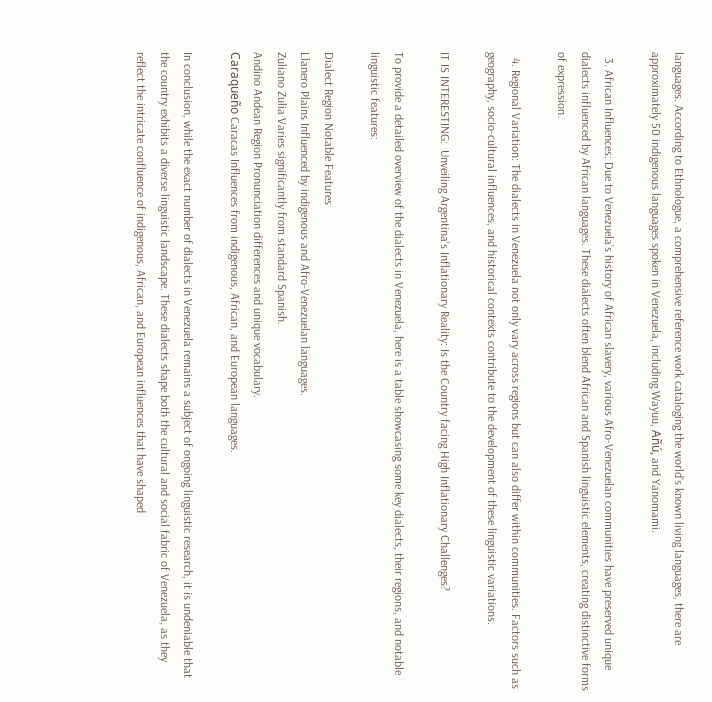languages. According to Ethnologue, a comprehensive reference work cataloging the world’s known living languages, there are approximately 50 indigenous languages spoken in Venezuela, including Wayuu, Añú, and Yanomami.

  3. African Influences: Due to Venezuela’s history of African slavery, various Afro-Venezuelan communities have preserved unique dialects influenced by African languages. These dialects often blend African and Spanish linguistic elements, creating distinctive forms of expression.

  4. Regional Variation: The dialects in Venezuela not only vary across regions but can also differ within communities. Factors such as geography, socio-cultural influences, and historical contexts contribute to the development of these linguistic variations.

IT IS INTERESTING:  Unveiling Argentina's Inflationary Reality: Is the Country facing High Inflationary Challenges?

To provide a detailed overview of the dialects in Venezuela, here is a table showcasing some key dialects, their regions, and notable linguistic features:

Dialect Region Notable Features
Llanero Plains Influenced by indigenous and Afro-Venezuelan languages.
Zuliano Zulia Varies significantly from standard Spanish.
Andino Andean Region Pronunciation differences and unique vocabulary.
Caraqueño Caracas Influences from indigenous, African, and European languages.

In conclusion, while the exact number of dialects in Venezuela remains a subject of ongoing linguistic research, it is undeniable that the country exhibits a diverse linguistic landscape. These dialects shape both the cultural and social fabric of Venezuela, as they reflect the intricate confluence of indigenous, African, and European influences that have shaped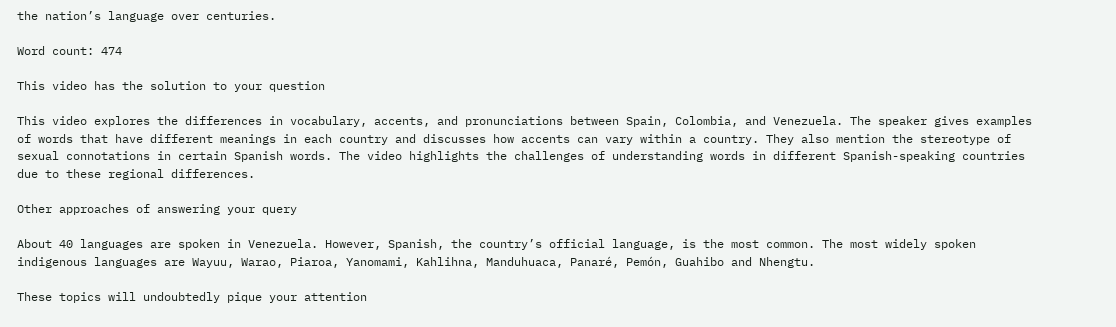the nation’s language over centuries.

Word count: 474

This video has the solution to your question

This video explores the differences in vocabulary, accents, and pronunciations between Spain, Colombia, and Venezuela. The speaker gives examples of words that have different meanings in each country and discusses how accents can vary within a country. They also mention the stereotype of sexual connotations in certain Spanish words. The video highlights the challenges of understanding words in different Spanish-speaking countries due to these regional differences.

Other approaches of answering your query

About 40 languages are spoken in Venezuela. However, Spanish, the country’s official language, is the most common. The most widely spoken indigenous languages are Wayuu, Warao, Piaroa, Yanomami, Kahlihna, Manduhuaca, Panaré, Pemón, Guahibo and Nhengtu.

These topics will undoubtedly pique your attention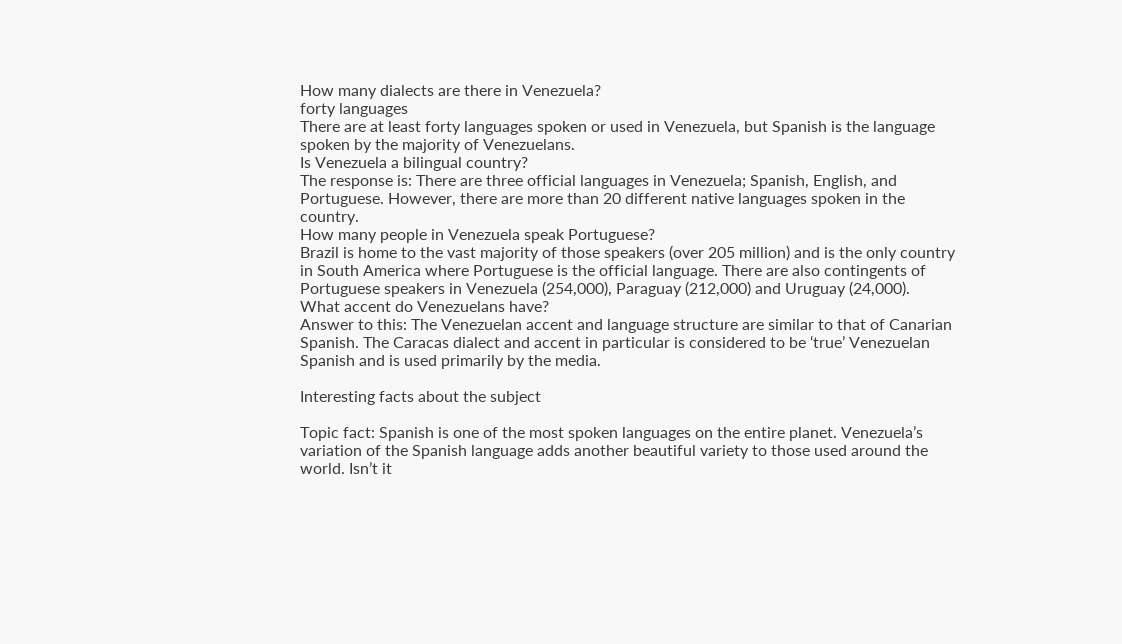How many dialects are there in Venezuela?
forty languages
There are at least forty languages spoken or used in Venezuela, but Spanish is the language spoken by the majority of Venezuelans.
Is Venezuela a bilingual country?
The response is: There are three official languages in Venezuela; Spanish, English, and Portuguese. However, there are more than 20 different native languages spoken in the country.
How many people in Venezuela speak Portuguese?
Brazil is home to the vast majority of those speakers (over 205 million) and is the only country in South America where Portuguese is the official language. There are also contingents of Portuguese speakers in Venezuela (254,000), Paraguay (212,000) and Uruguay (24,000).
What accent do Venezuelans have?
Answer to this: The Venezuelan accent and language structure are similar to that of Canarian Spanish. The Caracas dialect and accent in particular is considered to be ‘true’ Venezuelan Spanish and is used primarily by the media.

Interesting facts about the subject

Topic fact: Spanish is one of the most spoken languages on the entire planet. Venezuela’s variation of the Spanish language adds another beautiful variety to those used around the world. Isn’t it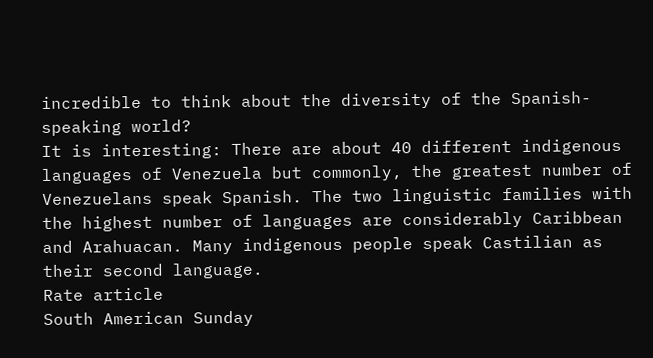incredible to think about the diversity of the Spanish-speaking world?
It is interesting: There are about 40 different indigenous languages of Venezuela but commonly, the greatest number of Venezuelans speak Spanish. The two linguistic families with the highest number of languages are considerably Caribbean and Arahuacan. Many indigenous people speak Castilian as their second language.
Rate article
South American Sunday